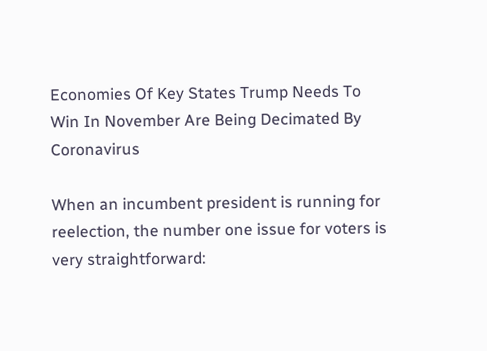Economies Of Key States Trump Needs To Win In November Are Being Decimated By Coronavirus

When an incumbent president is running for reelection, the number one issue for voters is very straightforward: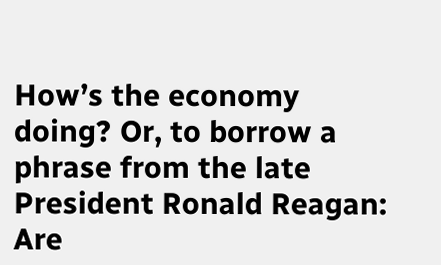How’s the economy doing? Or, to borrow a phrase from the late President Ronald Reagan: Are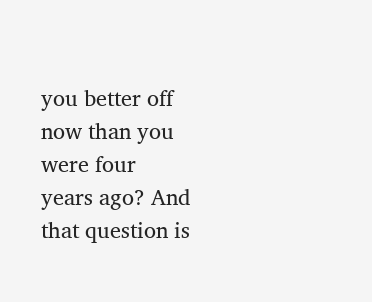you better off now than you were four years ago? And that question is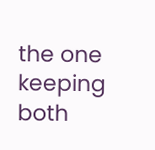the one keeping both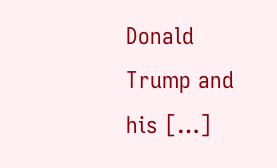Donald Trump and his […]